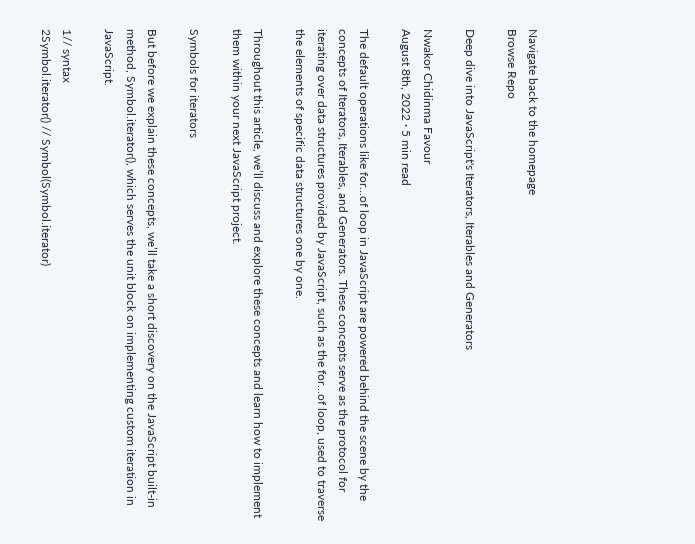Navigate back to the homepage
Browse Repo

Deep dive into JavaScript's Iterators, Iterables and Generators

Nwakor Chidinma Favour
August 8th, 2022 · 5 min read

The default operations like for...of loop in JavaScript are powered behind the scene by the concepts of Iterators, Iterables, and Generators. These concepts serve as the protocol for iterating over data structures provided by JavaScript, such as the for...of loop, used to traverse the elements of specific data structures one by one.

Throughout this article, we’ll discuss and explore these concepts and learn how to implement them within your next JavaScript project.

Symbols for iterators

But before we explain these concepts, we’ll take a short discovery on the JavaScript built-in method, Symbol.iterator(), which serves the unit block on implementing custom iteration in JavaScript.

1// syntax
2Symbol.iterator() // Symbol(Symbol.iterator)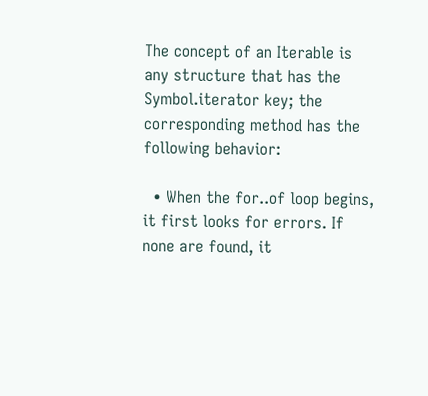The concept of an Iterable is any structure that has the Symbol.iterator key; the corresponding method has the following behavior:

  • When the for..of loop begins, it first looks for errors. If none are found, it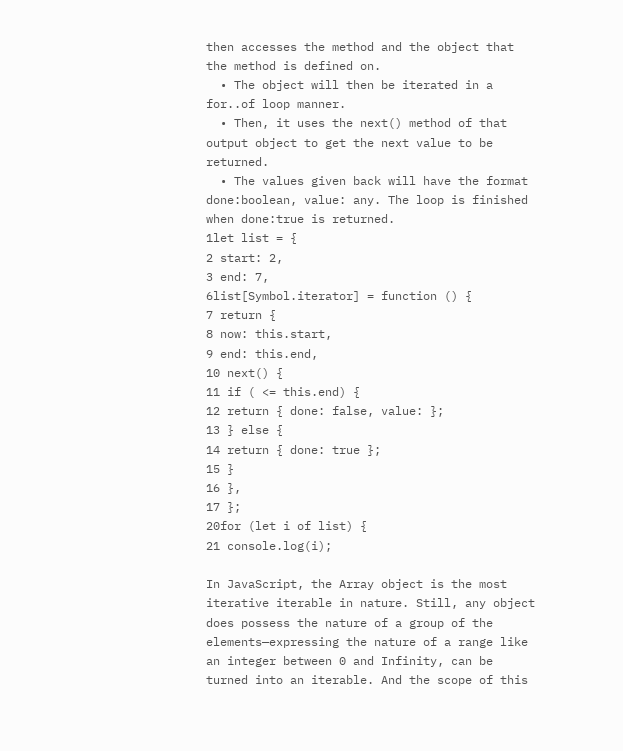then accesses the method and the object that the method is defined on.
  • The object will then be iterated in a for..of loop manner.
  • Then, it uses the next() method of that output object to get the next value to be returned.
  • The values given back will have the format done:boolean, value: any. The loop is finished when done:true is returned.
1let list = {
2 start: 2,
3 end: 7,
6list[Symbol.iterator] = function () {
7 return {
8 now: this.start,
9 end: this.end,
10 next() {
11 if ( <= this.end) {
12 return { done: false, value: };
13 } else {
14 return { done: true };
15 }
16 },
17 };
20for (let i of list) {
21 console.log(i);

In JavaScript, the Array object is the most iterative iterable in nature. Still, any object does possess the nature of a group of the elements—expressing the nature of a range like an integer between 0 and Infinity, can be turned into an iterable. And the scope of this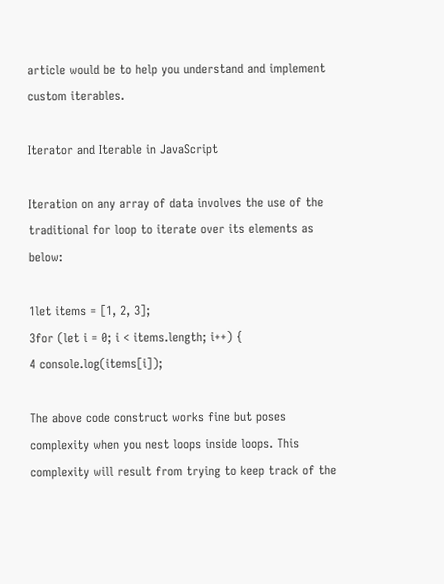article would be to help you understand and implement custom iterables.

Iterator and Iterable in JavaScript

Iteration on any array of data involves the use of the traditional for loop to iterate over its elements as below:

1let items = [1, 2, 3];
3for (let i = 0; i < items.length; i++) {
4 console.log(items[i]);

The above code construct works fine but poses complexity when you nest loops inside loops. This complexity will result from trying to keep track of the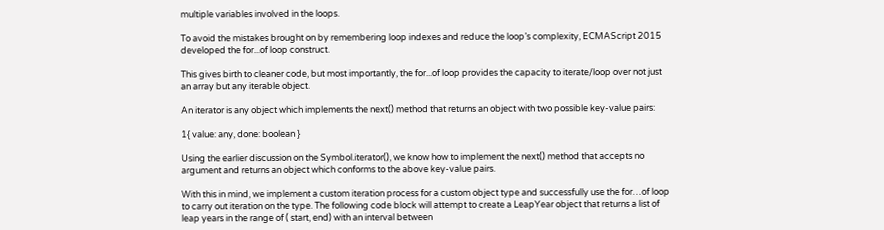multiple variables involved in the loops.

To avoid the mistakes brought on by remembering loop indexes and reduce the loop’s complexity, ECMAScript 2015 developed the for...of loop construct.

This gives birth to cleaner code, but most importantly, the for...of loop provides the capacity to iterate/loop over not just an array but any iterable object.

An iterator is any object which implements the next() method that returns an object with two possible key-value pairs:

1{ value: any, done: boolean }

Using the earlier discussion on the Symbol.iterator(), we know how to implement the next() method that accepts no argument and returns an object which conforms to the above key-value pairs.

With this in mind, we implement a custom iteration process for a custom object type and successfully use the for…of loop to carry out iteration on the type. The following code block will attempt to create a LeapYear object that returns a list of leap years in the range of ( start, end) with an interval between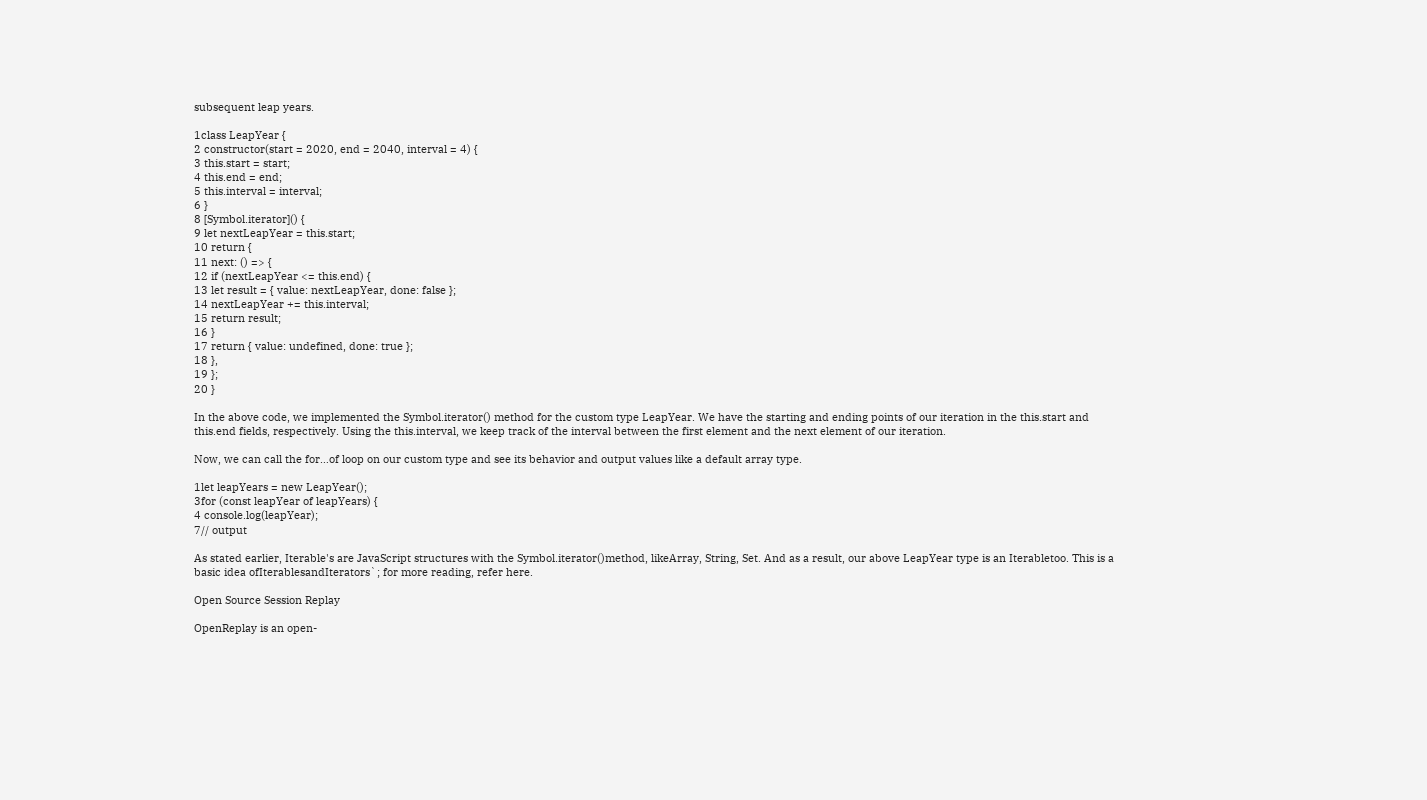subsequent leap years.

1class LeapYear {
2 constructor(start = 2020, end = 2040, interval = 4) {
3 this.start = start;
4 this.end = end;
5 this.interval = interval;
6 }
8 [Symbol.iterator]() {
9 let nextLeapYear = this.start;
10 return {
11 next: () => {
12 if (nextLeapYear <= this.end) {
13 let result = { value: nextLeapYear, done: false };
14 nextLeapYear += this.interval;
15 return result;
16 }
17 return { value: undefined, done: true };
18 },
19 };
20 }

In the above code, we implemented the Symbol.iterator() method for the custom type LeapYear. We have the starting and ending points of our iteration in the this.start and this.end fields, respectively. Using the this.interval, we keep track of the interval between the first element and the next element of our iteration.

Now, we can call the for…of loop on our custom type and see its behavior and output values like a default array type.

1let leapYears = new LeapYear();
3for (const leapYear of leapYears) {
4 console.log(leapYear);
7// output

As stated earlier, Iterable's are JavaScript structures with the Symbol.iterator()method, likeArray, String, Set. And as a result, our above LeapYear type is an Iterabletoo. This is a basic idea ofIterablesandIterators`; for more reading, refer here.

Open Source Session Replay

OpenReplay is an open-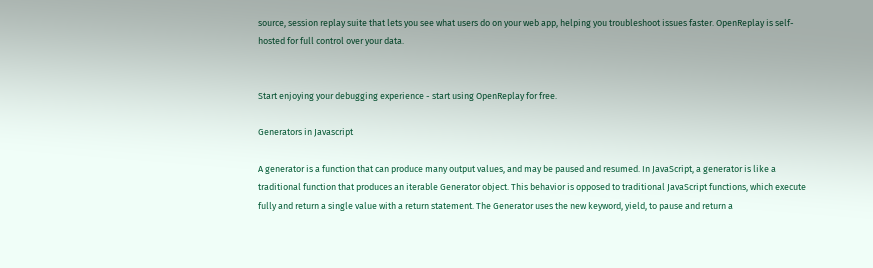source, session replay suite that lets you see what users do on your web app, helping you troubleshoot issues faster. OpenReplay is self-hosted for full control over your data.


Start enjoying your debugging experience - start using OpenReplay for free.

Generators in Javascript

A generator is a function that can produce many output values, and may be paused and resumed. In JavaScript, a generator is like a traditional function that produces an iterable Generator object. This behavior is opposed to traditional JavaScript functions, which execute fully and return a single value with a return statement. The Generator uses the new keyword, yield, to pause and return a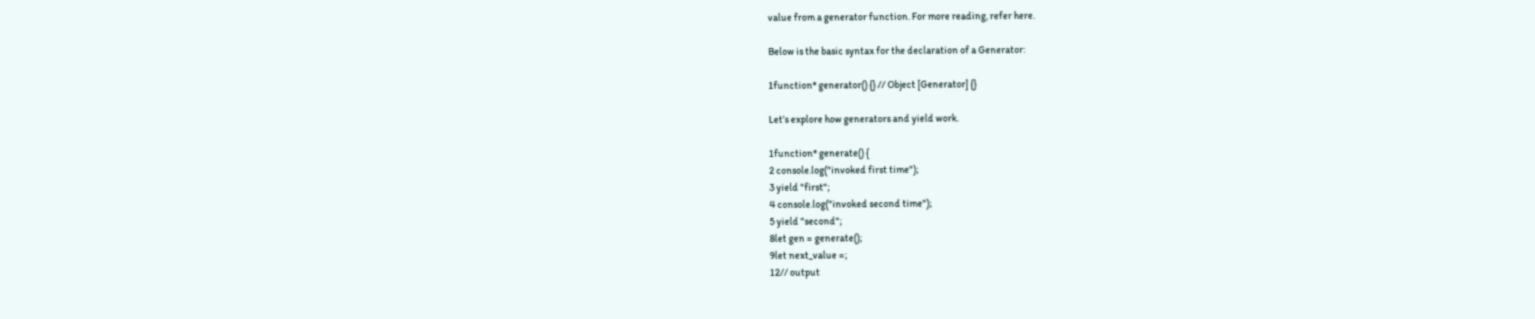value from a generator function. For more reading, refer here.

Below is the basic syntax for the declaration of a Generator:

1function* generator() {} // Object [Generator] {}

Let’s explore how generators and yield work.

1function* generate() {
2 console.log("invoked first time");
3 yield "first";
4 console.log("invoked second time");
5 yield "second";
8let gen = generate();
9let next_value =;
12// output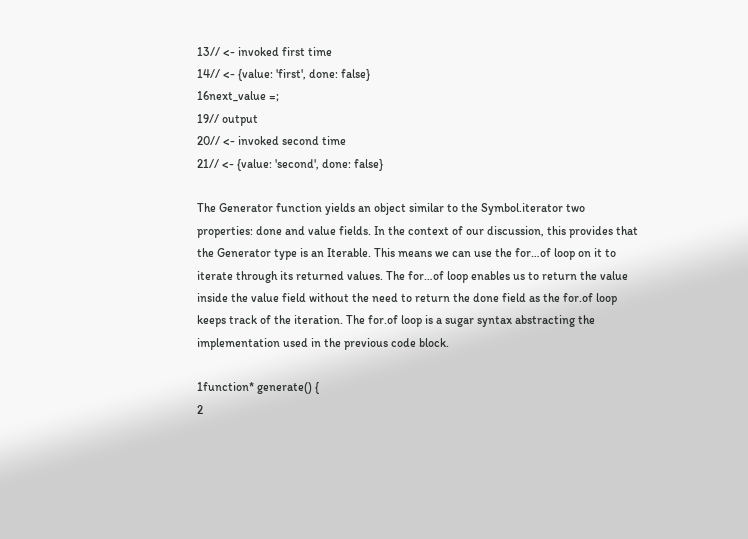13// <- invoked first time
14// <- {value: 'first', done: false}
16next_value =;
19// output
20// <- invoked second time
21// <- {value: 'second', done: false}

The Generator function yields an object similar to the Symbol.iterator two properties: done and value fields. In the context of our discussion, this provides that the Generator type is an Iterable. This means we can use the for…of loop on it to iterate through its returned values. The for…of loop enables us to return the value inside the value field without the need to return the done field as the for.of loop keeps track of the iteration. The for.of loop is a sugar syntax abstracting the implementation used in the previous code block.

1function* generate() {
2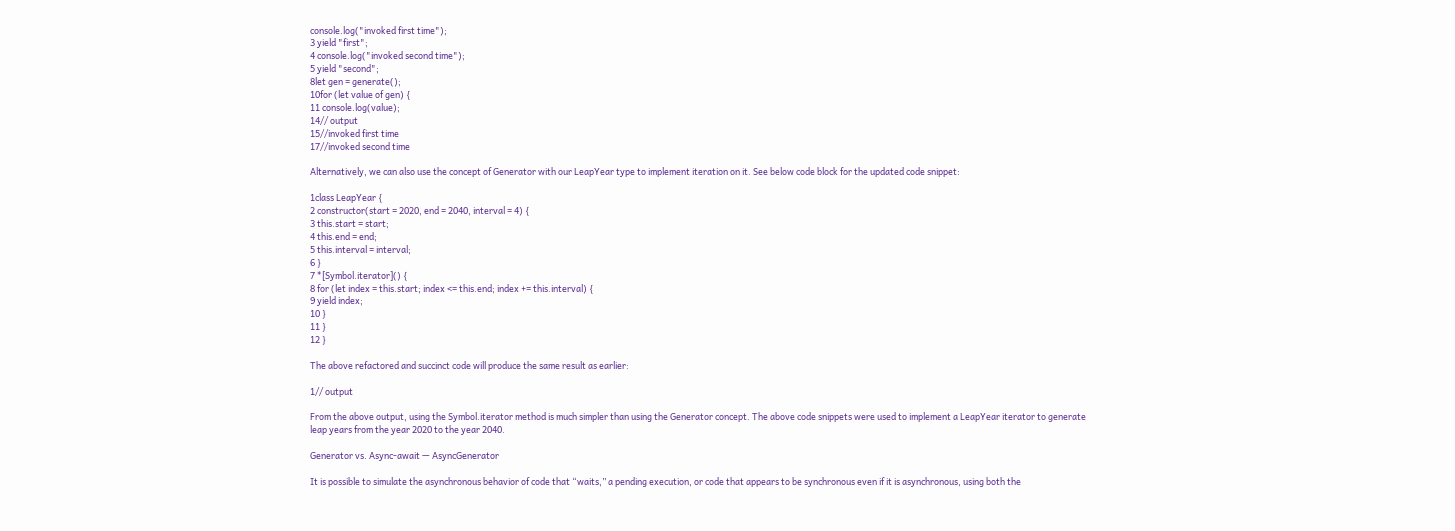console.log("invoked first time");
3 yield "first";
4 console.log("invoked second time");
5 yield "second";
8let gen = generate();
10for (let value of gen) {
11 console.log(value);
14// output
15//invoked first time
17//invoked second time

Alternatively, we can also use the concept of Generator with our LeapYear type to implement iteration on it. See below code block for the updated code snippet:

1class LeapYear {
2 constructor(start = 2020, end = 2040, interval = 4) {
3 this.start = start;
4 this.end = end;
5 this.interval = interval;
6 }
7 *[Symbol.iterator]() {
8 for (let index = this.start; index <= this.end; index += this.interval) {
9 yield index;
10 }
11 }
12 }

The above refactored and succinct code will produce the same result as earlier:

1// output

From the above output, using the Symbol.iterator method is much simpler than using the Generator concept. The above code snippets were used to implement a LeapYear iterator to generate leap years from the year 2020 to the year 2040.

Generator vs. Async-await — AsyncGenerator

It is possible to simulate the asynchronous behavior of code that “waits,” a pending execution, or code that appears to be synchronous even if it is asynchronous, using both the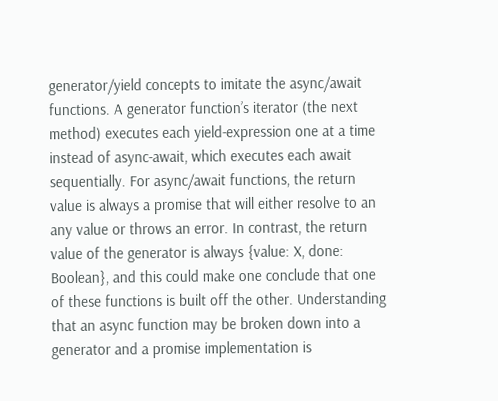generator/yield concepts to imitate the async/await functions. A generator function’s iterator (the next method) executes each yield-expression one at a time instead of async-await, which executes each await sequentially. For async/await functions, the return value is always a promise that will either resolve to an any value or throws an error. In contrast, the return value of the generator is always {value: X, done: Boolean}, and this could make one conclude that one of these functions is built off the other. Understanding that an async function may be broken down into a generator and a promise implementation is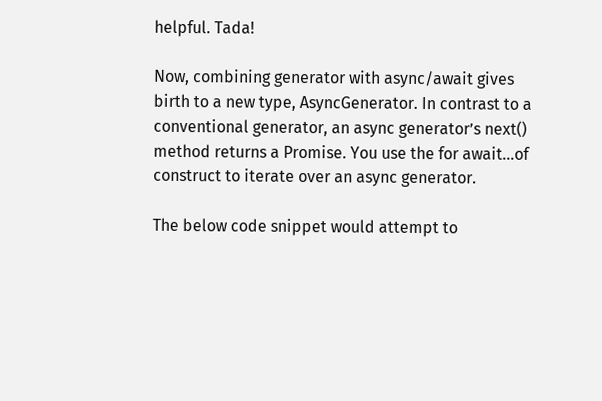helpful. Tada!

Now, combining generator with async/await gives birth to a new type, AsyncGenerator. In contrast to a conventional generator, an async generator’s next() method returns a Promise. You use the for await...of construct to iterate over an async generator.

The below code snippet would attempt to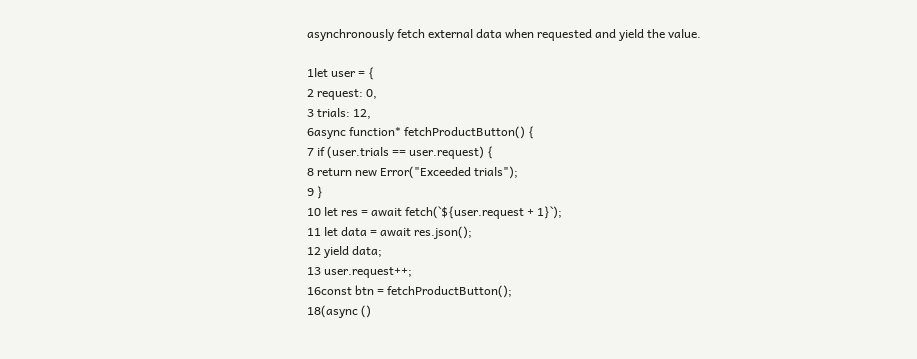asynchronously fetch external data when requested and yield the value.

1let user = {
2 request: 0,
3 trials: 12,
6async function* fetchProductButton() {
7 if (user.trials == user.request) {
8 return new Error("Exceeded trials");
9 }
10 let res = await fetch(`${user.request + 1}`);
11 let data = await res.json();
12 yield data;
13 user.request++;
16const btn = fetchProductButton();
18(async ()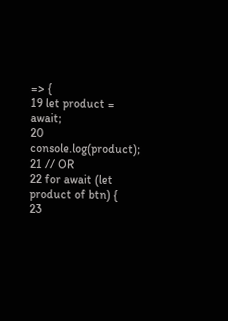=> {
19 let product = await;
20 console.log(product);
21 // OR
22 for await (let product of btn) {
23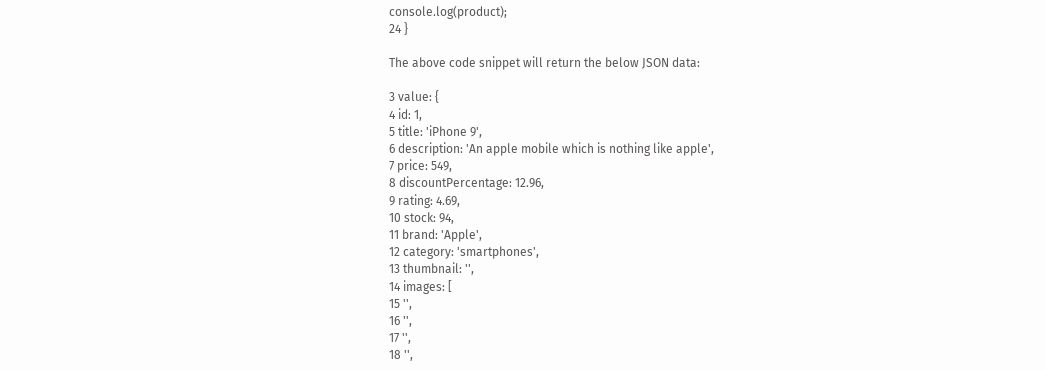console.log(product);
24 }

The above code snippet will return the below JSON data:

3 value: {
4 id: 1,
5 title: 'iPhone 9',
6 description: 'An apple mobile which is nothing like apple',
7 price: 549,
8 discountPercentage: 12.96,
9 rating: 4.69,
10 stock: 94,
11 brand: 'Apple',
12 category: 'smartphones',
13 thumbnail: '',
14 images: [
15 '',
16 '',
17 '',
18 '',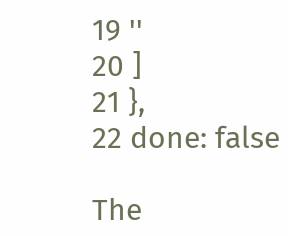19 ''
20 ]
21 },
22 done: false

The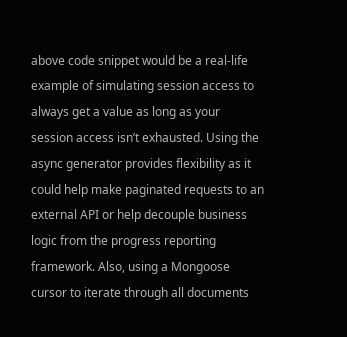above code snippet would be a real-life example of simulating session access to always get a value as long as your session access isn’t exhausted. Using the async generator provides flexibility as it could help make paginated requests to an external API or help decouple business logic from the progress reporting framework. Also, using a Mongoose cursor to iterate through all documents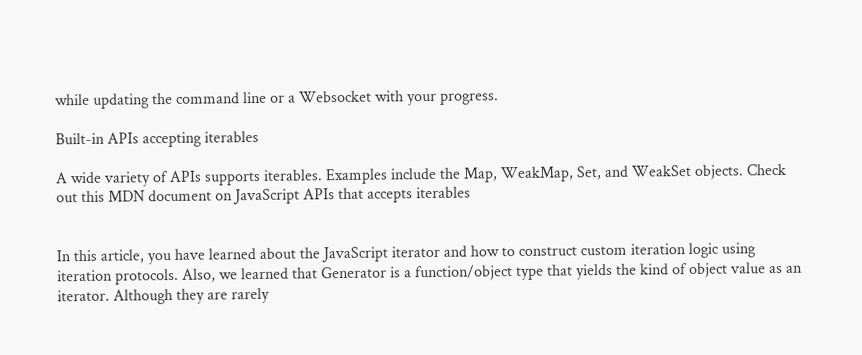while updating the command line or a Websocket with your progress.

Built-in APIs accepting iterables

A wide variety of APIs supports iterables. Examples include the Map, WeakMap, Set, and WeakSet objects. Check out this MDN document on JavaScript APIs that accepts iterables


In this article, you have learned about the JavaScript iterator and how to construct custom iteration logic using iteration protocols. Also, we learned that Generator is a function/object type that yields the kind of object value as an iterator. Although they are rarely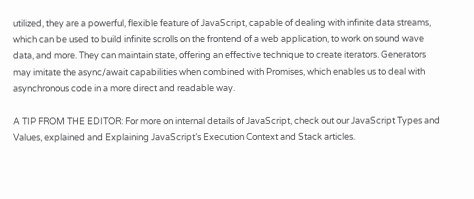utilized, they are a powerful, flexible feature of JavaScript, capable of dealing with infinite data streams, which can be used to build infinite scrolls on the frontend of a web application, to work on sound wave data, and more. They can maintain state, offering an effective technique to create iterators. Generators may imitate the async/await capabilities when combined with Promises, which enables us to deal with asynchronous code in a more direct and readable way.

A TIP FROM THE EDITOR: For more on internal details of JavaScript, check out our JavaScript Types and Values, explained and Explaining JavaScript’s Execution Context and Stack articles.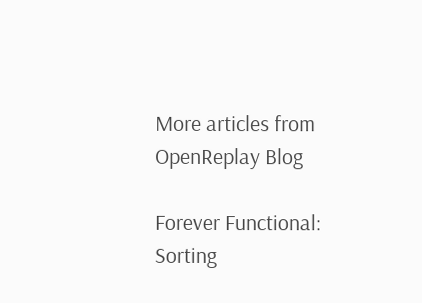More articles from OpenReplay Blog

Forever Functional: Sorting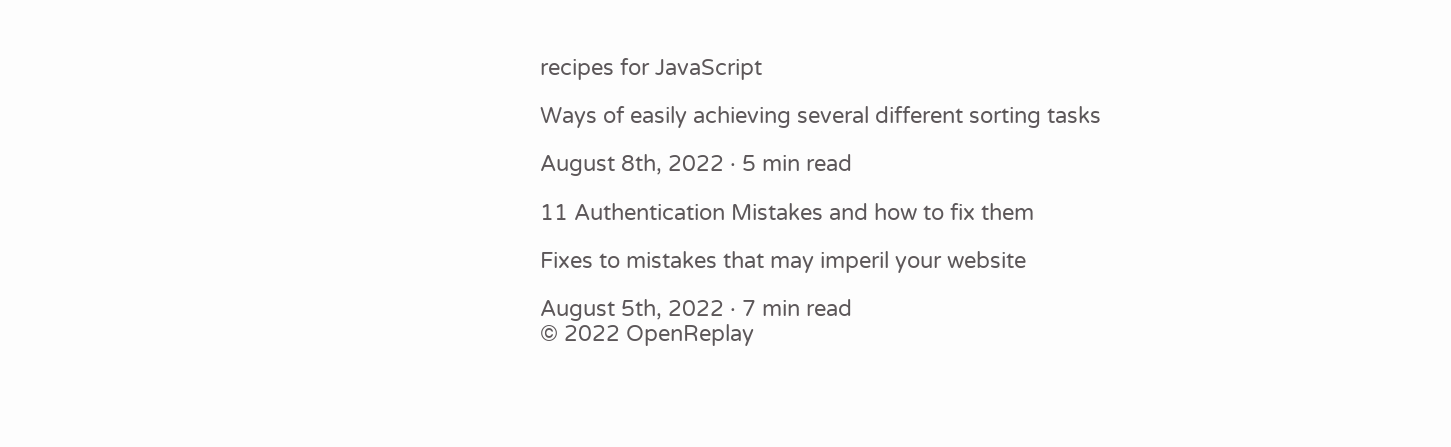recipes for JavaScript

Ways of easily achieving several different sorting tasks

August 8th, 2022 · 5 min read

11 Authentication Mistakes and how to fix them

Fixes to mistakes that may imperil your website

August 5th, 2022 · 7 min read
© 2022 OpenReplay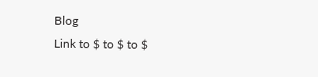Blog
Link to $ to $ to $